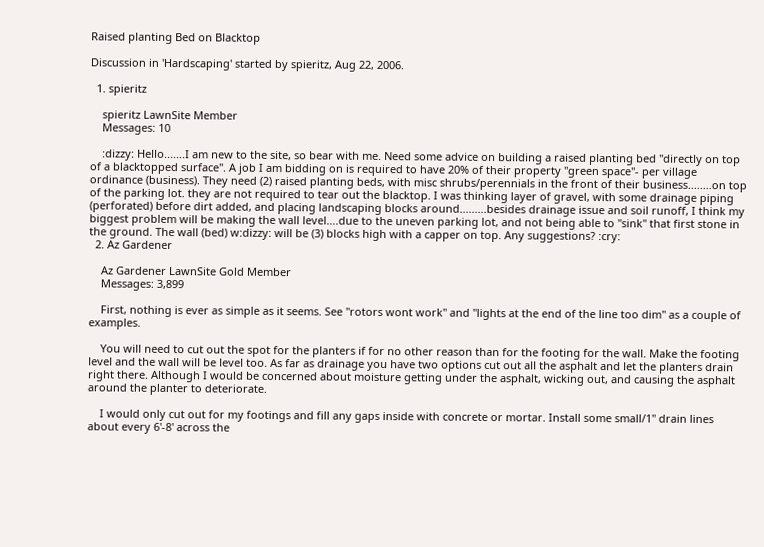Raised planting Bed on Blacktop

Discussion in 'Hardscaping' started by spieritz, Aug 22, 2006.

  1. spieritz

    spieritz LawnSite Member
    Messages: 10

    :dizzy: Hello.......I am new to the site, so bear with me. Need some advice on building a raised planting bed "directly on top of a blacktopped surface". A job I am bidding on is required to have 20% of their property "green space"- per village ordinance (business). They need (2) raised planting beds, with misc shrubs/perennials in the front of their business........on top of the parking lot. they are not required to tear out the blacktop. I was thinking layer of gravel, with some drainage piping (perforated) before dirt added, and placing landscaping blocks around.........besides drainage issue and soil runoff, I think my biggest problem will be making the wall level....due to the uneven parking lot, and not being able to "sink" that first stone in the ground. The wall (bed) w:dizzy: will be (3) blocks high with a capper on top. Any suggestions? :cry:
  2. Az Gardener

    Az Gardener LawnSite Gold Member
    Messages: 3,899

    First, nothing is ever as simple as it seems. See "rotors wont work" and "lights at the end of the line too dim" as a couple of examples.

    You will need to cut out the spot for the planters if for no other reason than for the footing for the wall. Make the footing level and the wall will be level too. As far as drainage you have two options cut out all the asphalt and let the planters drain right there. Although I would be concerned about moisture getting under the asphalt, wicking out, and causing the asphalt around the planter to deteriorate.

    I would only cut out for my footings and fill any gaps inside with concrete or mortar. Install some small/1" drain lines about every 6'-8' across the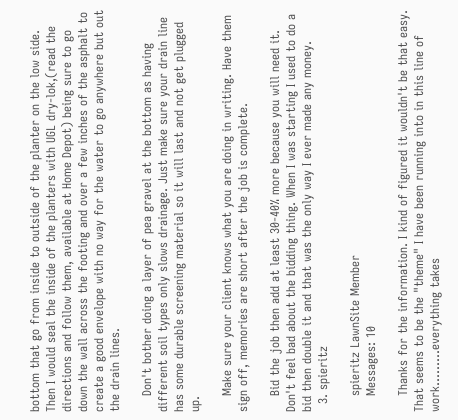bottom that go from inside to outside of the planter on the low side. Then I would seal the inside of the planters with UGL dry-lok,(read the directions and follow them, available at Home Depot) being sure to go down the wall across the footing and over a few inches of the asphalt to create a good envelope with no way for the water to go anywhere but out the drain lines.

    Don't bother doing a layer of pea gravel at the bottom as having different soil types only slows drainage. Just make sure your drain line has some durable screening material so it will last and not get plugged up.

    Make sure your client knows what you are doing in writing. Have them sign off, memories are short after the job is complete.

    Bid the job then add at least 30-40% more because you will need it. Don't feel bad about the bidding thing. When I was starting I used to do a bid then double it and that was the only way I ever made any money.
  3. spieritz

    spieritz LawnSite Member
    Messages: 10

    Thanks for the information. I kind of figured it wouldn't be that easy. That seems to be the "theme" I have been running into in this line of work.........everything takes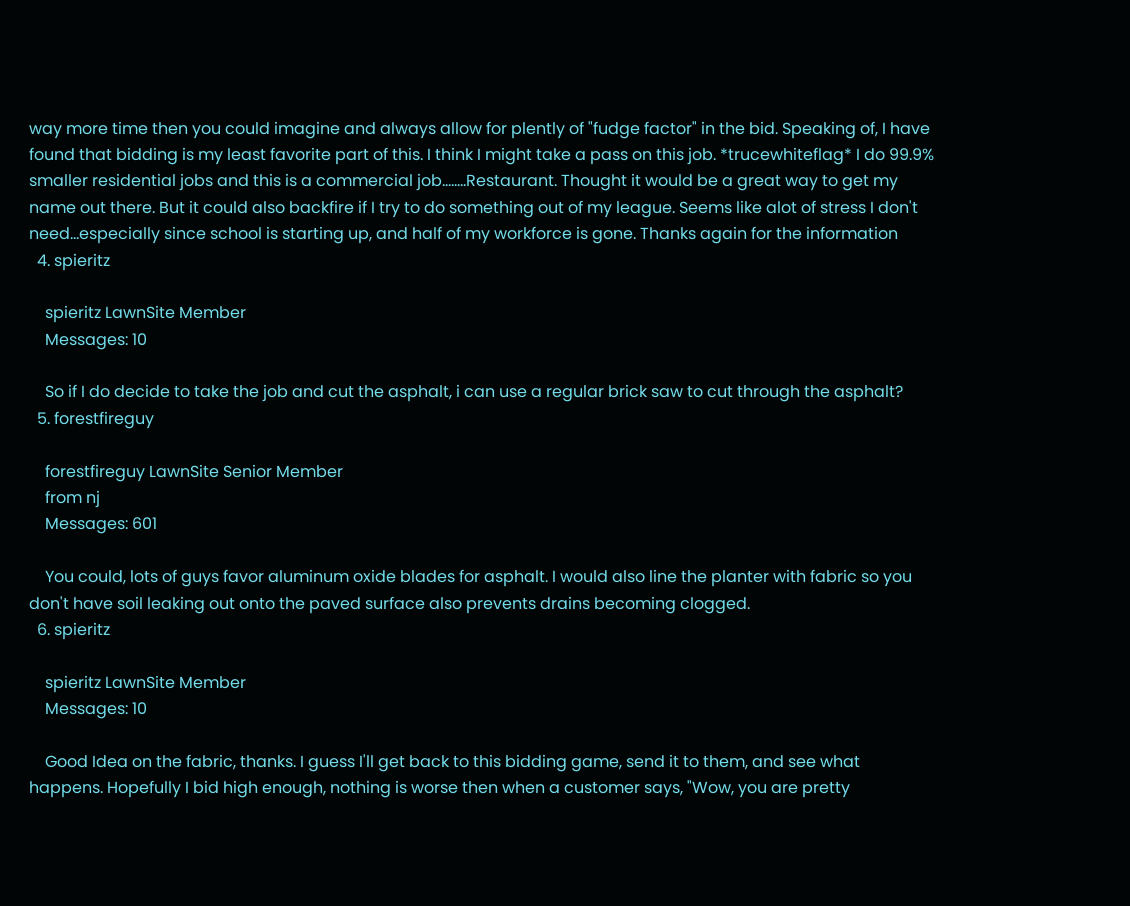way more time then you could imagine and always allow for plently of "fudge factor" in the bid. Speaking of, I have found that bidding is my least favorite part of this. I think I might take a pass on this job. *trucewhiteflag* I do 99.9% smaller residential jobs and this is a commercial job........Restaurant. Thought it would be a great way to get my name out there. But it could also backfire if I try to do something out of my league. Seems like alot of stress I don't need...especially since school is starting up, and half of my workforce is gone. Thanks again for the information
  4. spieritz

    spieritz LawnSite Member
    Messages: 10

    So if I do decide to take the job and cut the asphalt, i can use a regular brick saw to cut through the asphalt?
  5. forestfireguy

    forestfireguy LawnSite Senior Member
    from nj
    Messages: 601

    You could, lots of guys favor aluminum oxide blades for asphalt. I would also line the planter with fabric so you don't have soil leaking out onto the paved surface also prevents drains becoming clogged.
  6. spieritz

    spieritz LawnSite Member
    Messages: 10

    Good Idea on the fabric, thanks. I guess I'll get back to this bidding game, send it to them, and see what happens. Hopefully I bid high enough, nothing is worse then when a customer says, "Wow, you are pretty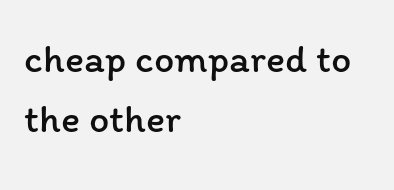cheap compared to the other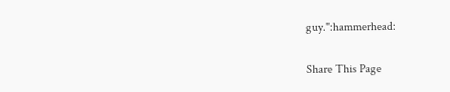guy.":hammerhead:

Share This Page